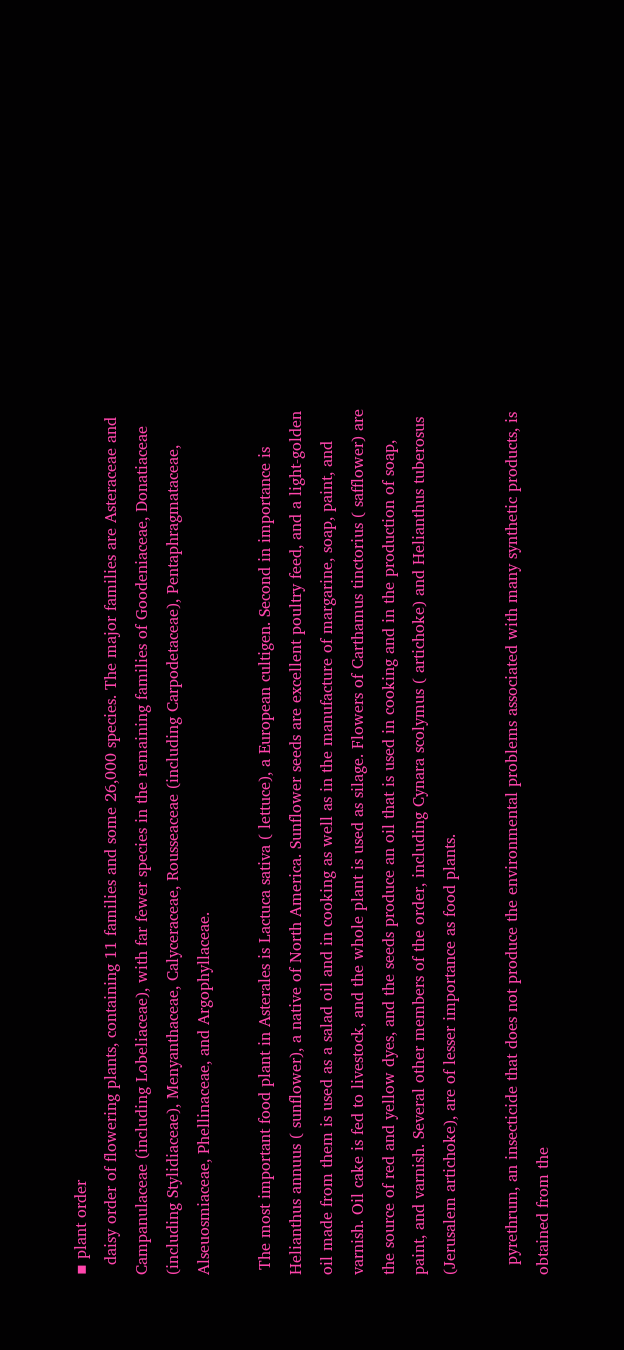▪ plant order
  daisy order of flowering plants, containing 11 families and some 26,000 species. The major families are Asteraceae and Campanulaceae (including Lobeliaceae), with far fewer species in the remaining families of Goodeniaceae, Donatiaceae (including Stylidiaceae), Menyanthaceae, Calyceraceae, Rousseaceae (including Carpodetaceae), Pentaphragmataceae, Alseuosmiaceae, Phellinaceae, and Argophyllaceae.

 The most important food plant in Asterales is Lactuca sativa ( lettuce), a European cultigen. Second in importance is Helianthus annuus ( sunflower), a native of North America. Sunflower seeds are excellent poultry feed, and a light-golden oil made from them is used as a salad oil and in cooking as well as in the manufacture of margarine, soap, paint, and varnish. Oil cake is fed to livestock, and the whole plant is used as silage. Flowers of Carthamus tinctorius ( safflower) are the source of red and yellow dyes, and the seeds produce an oil that is used in cooking and in the production of soap, paint, and varnish. Several other members of the order, including Cynara scolymus ( artichoke) and Helianthus tuberosus (Jerusalem artichoke), are of lesser importance as food plants.

  pyrethrum, an insecticide that does not produce the environmental problems associated with many synthetic products, is obtained from the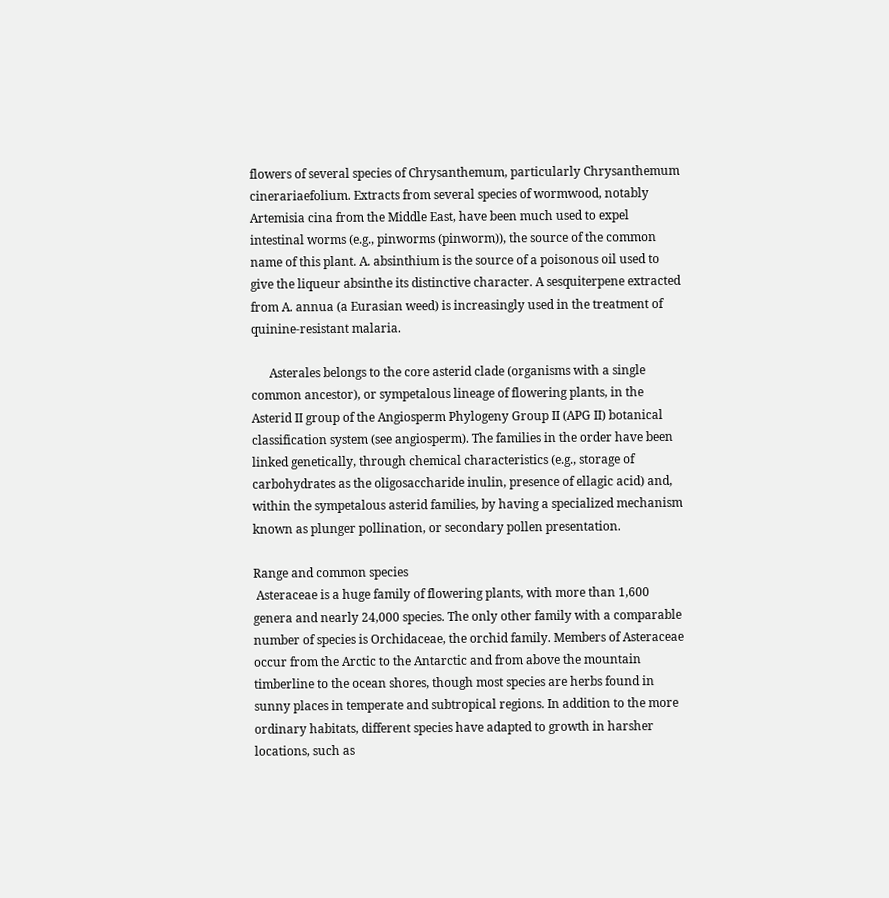flowers of several species of Chrysanthemum, particularly Chrysanthemum cinerariaefolium. Extracts from several species of wormwood, notably Artemisia cina from the Middle East, have been much used to expel intestinal worms (e.g., pinworms (pinworm)), the source of the common name of this plant. A. absinthium is the source of a poisonous oil used to give the liqueur absinthe its distinctive character. A sesquiterpene extracted from A. annua (a Eurasian weed) is increasingly used in the treatment of quinine-resistant malaria.

      Asterales belongs to the core asterid clade (organisms with a single common ancestor), or sympetalous lineage of flowering plants, in the Asterid II group of the Angiosperm Phylogeny Group II (APG II) botanical classification system (see angiosperm). The families in the order have been linked genetically, through chemical characteristics (e.g., storage of carbohydrates as the oligosaccharide inulin, presence of ellagic acid) and, within the sympetalous asterid families, by having a specialized mechanism known as plunger pollination, or secondary pollen presentation.

Range and common species
 Asteraceae is a huge family of flowering plants, with more than 1,600 genera and nearly 24,000 species. The only other family with a comparable number of species is Orchidaceae, the orchid family. Members of Asteraceae occur from the Arctic to the Antarctic and from above the mountain timberline to the ocean shores, though most species are herbs found in sunny places in temperate and subtropical regions. In addition to the more ordinary habitats, different species have adapted to growth in harsher locations, such as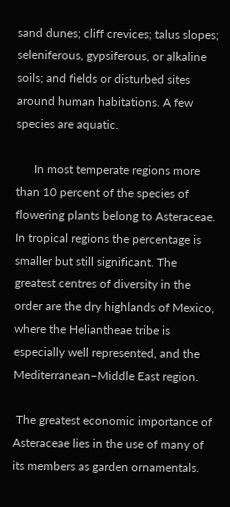sand dunes; cliff crevices; talus slopes; seleniferous, gypsiferous, or alkaline soils; and fields or disturbed sites around human habitations. A few species are aquatic.

      In most temperate regions more than 10 percent of the species of flowering plants belong to Asteraceae. In tropical regions the percentage is smaller but still significant. The greatest centres of diversity in the order are the dry highlands of Mexico, where the Heliantheae tribe is especially well represented, and the Mediterranean–Middle East region.

 The greatest economic importance of Asteraceae lies in the use of many of its members as garden ornamentals.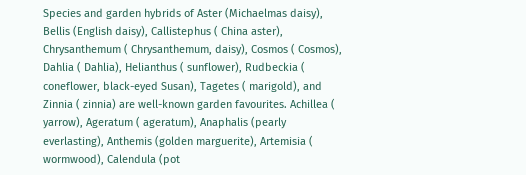Species and garden hybrids of Aster (Michaelmas daisy), Bellis (English daisy), Callistephus ( China aster), Chrysanthemum ( Chrysanthemum, daisy), Cosmos ( Cosmos), Dahlia ( Dahlia), Helianthus ( sunflower), Rudbeckia ( coneflower, black-eyed Susan), Tagetes ( marigold), and Zinnia ( zinnia) are well-known garden favourites. Achillea ( yarrow), Ageratum ( ageratum), Anaphalis (pearly everlasting), Anthemis (golden marguerite), Artemisia ( wormwood), Calendula (pot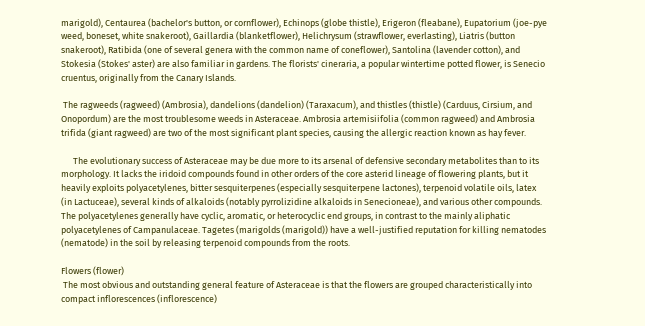marigold), Centaurea (bachelor's button, or cornflower), Echinops (globe thistle), Erigeron (fleabane), Eupatorium (joe-pye weed, boneset, white snakeroot), Gaillardia (blanketflower), Helichrysum (strawflower, everlasting), Liatris (button snakeroot), Ratibida (one of several genera with the common name of coneflower), Santolina (lavender cotton), and Stokesia (Stokes' aster) are also familiar in gardens. The florists' cineraria, a popular wintertime potted flower, is Senecio cruentus, originally from the Canary Islands.

 The ragweeds (ragweed) (Ambrosia), dandelions (dandelion) (Taraxacum), and thistles (thistle) (Carduus, Cirsium, and Onopordum) are the most troublesome weeds in Asteraceae. Ambrosia artemisiifolia (common ragweed) and Ambrosia trifida (giant ragweed) are two of the most significant plant species, causing the allergic reaction known as hay fever.

      The evolutionary success of Asteraceae may be due more to its arsenal of defensive secondary metabolites than to its morphology. It lacks the iridoid compounds found in other orders of the core asterid lineage of flowering plants, but it heavily exploits polyacetylenes, bitter sesquiterpenes (especially sesquiterpene lactones), terpenoid volatile oils, latex (in Lactuceae), several kinds of alkaloids (notably pyrrolizidine alkaloids in Senecioneae), and various other compounds. The polyacetylenes generally have cyclic, aromatic, or heterocyclic end groups, in contrast to the mainly aliphatic polyacetylenes of Campanulaceae. Tagetes (marigolds (marigold)) have a well-justified reputation for killing nematodes (nematode) in the soil by releasing terpenoid compounds from the roots.

Flowers (flower)
 The most obvious and outstanding general feature of Asteraceae is that the flowers are grouped characteristically into compact inflorescences (inflorescence)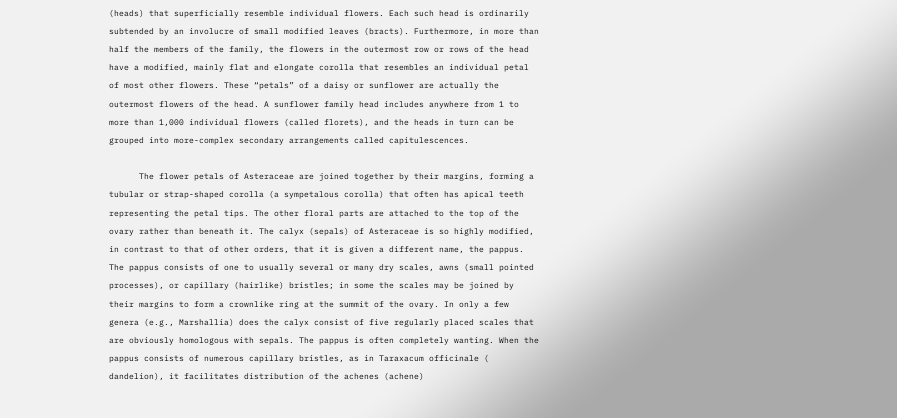(heads) that superficially resemble individual flowers. Each such head is ordinarily subtended by an involucre of small modified leaves (bracts). Furthermore, in more than half the members of the family, the flowers in the outermost row or rows of the head have a modified, mainly flat and elongate corolla that resembles an individual petal of most other flowers. These “petals” of a daisy or sunflower are actually the outermost flowers of the head. A sunflower family head includes anywhere from 1 to more than 1,000 individual flowers (called florets), and the heads in turn can be grouped into more-complex secondary arrangements called capitulescences.

      The flower petals of Asteraceae are joined together by their margins, forming a tubular or strap-shaped corolla (a sympetalous corolla) that often has apical teeth representing the petal tips. The other floral parts are attached to the top of the ovary rather than beneath it. The calyx (sepals) of Asteraceae is so highly modified, in contrast to that of other orders, that it is given a different name, the pappus. The pappus consists of one to usually several or many dry scales, awns (small pointed processes), or capillary (hairlike) bristles; in some the scales may be joined by their margins to form a crownlike ring at the summit of the ovary. In only a few genera (e.g., Marshallia) does the calyx consist of five regularly placed scales that are obviously homologous with sepals. The pappus is often completely wanting. When the pappus consists of numerous capillary bristles, as in Taraxacum officinale ( dandelion), it facilitates distribution of the achenes (achene)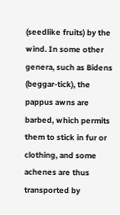(seedlike fruits) by the wind. In some other genera, such as Bidens (beggar-tick), the pappus awns are barbed, which permits them to stick in fur or clothing, and some achenes are thus transported by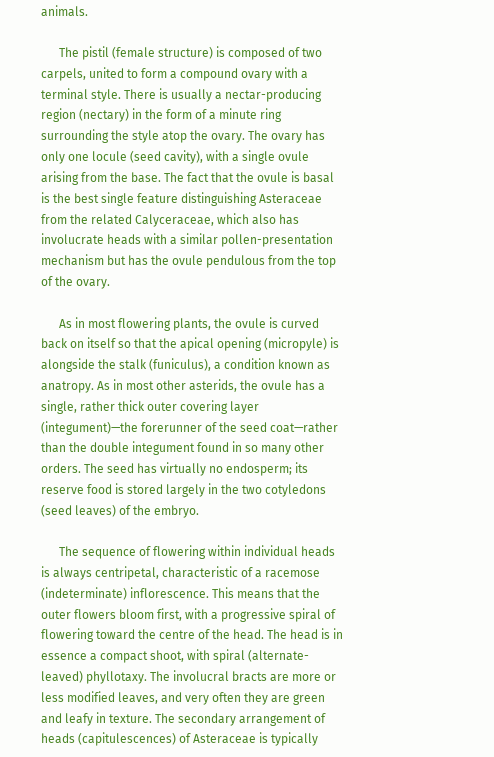animals.

      The pistil (female structure) is composed of two carpels, united to form a compound ovary with a terminal style. There is usually a nectar-producing region (nectary) in the form of a minute ring surrounding the style atop the ovary. The ovary has only one locule (seed cavity), with a single ovule arising from the base. The fact that the ovule is basal is the best single feature distinguishing Asteraceae from the related Calyceraceae, which also has involucrate heads with a similar pollen-presentation mechanism but has the ovule pendulous from the top of the ovary.

      As in most flowering plants, the ovule is curved back on itself so that the apical opening (micropyle) is alongside the stalk (funiculus), a condition known as anatropy. As in most other asterids, the ovule has a single, rather thick outer covering layer (integument)—the forerunner of the seed coat—rather than the double integument found in so many other orders. The seed has virtually no endosperm; its reserve food is stored largely in the two cotyledons (seed leaves) of the embryo.

      The sequence of flowering within individual heads is always centripetal, characteristic of a racemose (indeterminate) inflorescence. This means that the outer flowers bloom first, with a progressive spiral of flowering toward the centre of the head. The head is in essence a compact shoot, with spiral (alternate-leaved) phyllotaxy. The involucral bracts are more or less modified leaves, and very often they are green and leafy in texture. The secondary arrangement of heads (capitulescences) of Asteraceae is typically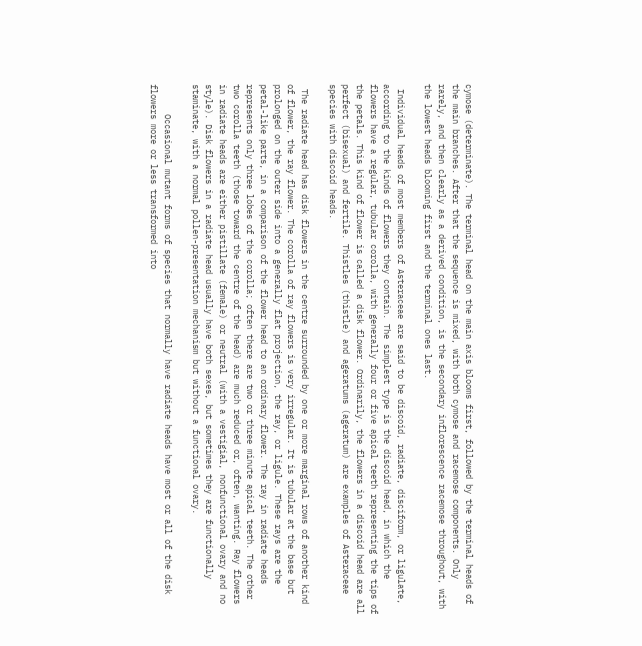cymose (determinate). The terminal head on the main axis blooms first, followed by the terminal heads of the main branches. After that the sequence is mixed, with both cymose and racemose components. Only rarely, and then clearly as a derived condition, is the secondary inflorescence racemose throughout, with the lowest heads blooming first and the terminal ones last.

 Individual heads of most members of Asteraceae are said to be discoid, radiate, disciform, or ligulate, according to the kinds of flowers they contain. The simplest type is the discoid head, in which the flowers have a regular, tubular corolla, with generally four or five apical teeth representing the tips of the petals. This kind of flower is called a disk flower. Ordinarily, the flowers in a discoid head are all perfect (bisexual) and fertile. Thistles (thistle) and ageratums (ageratum) are examples of Asteraceae species with discoid heads.

 The radiate head has disk flowers in the centre surrounded by one or more marginal rows of another kind of flower, the ray flower. The corolla of ray flowers is very irregular. It is tubular at the base but prolonged on the outer side into a generally flat projection, the ray, or ligule. These rays are the petal-like parts, in a comparison of the flower head to an ordinary flower. The ray in radiate heads represents only three lobes of the corolla; often there are two or three minute apical teeth. The other two corolla teeth (those toward the centre of the head) are much reduced or, often, wanting. Ray flowers in radiate heads are either pistillate (female) or neutral (with a vestigial, nonfunctional ovary and no style). Disk flowers in a radiate head usually have both sexes, but sometimes they are functionally staminate, with a normal pollen-presentation mechanism but without a functional ovary.

      Occasional mutant forms of species that normally have radiate heads have most or all of the disk flowers more or less transformed into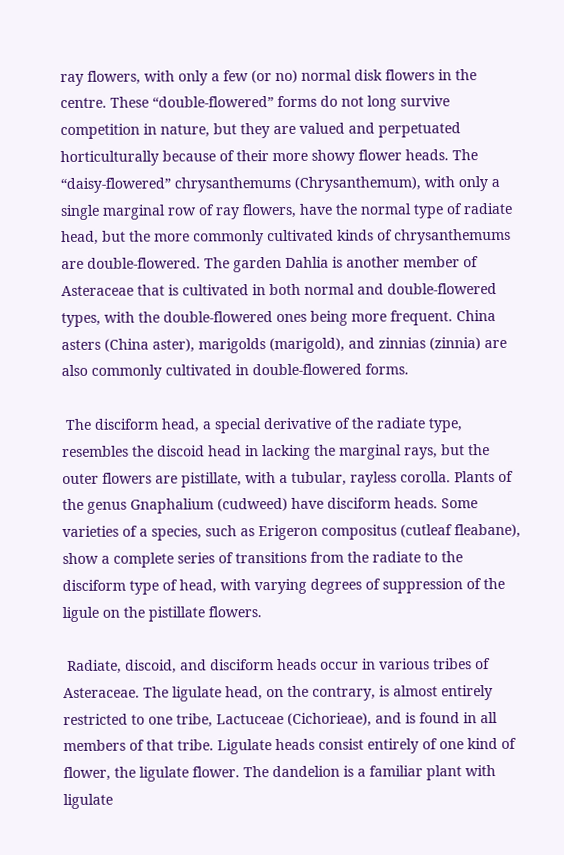ray flowers, with only a few (or no) normal disk flowers in the centre. These “double-flowered” forms do not long survive competition in nature, but they are valued and perpetuated horticulturally because of their more showy flower heads. The “daisy-flowered” chrysanthemums (Chrysanthemum), with only a single marginal row of ray flowers, have the normal type of radiate head, but the more commonly cultivated kinds of chrysanthemums are double-flowered. The garden Dahlia is another member of Asteraceae that is cultivated in both normal and double-flowered types, with the double-flowered ones being more frequent. China asters (China aster), marigolds (marigold), and zinnias (zinnia) are also commonly cultivated in double-flowered forms.

 The disciform head, a special derivative of the radiate type, resembles the discoid head in lacking the marginal rays, but the outer flowers are pistillate, with a tubular, rayless corolla. Plants of the genus Gnaphalium (cudweed) have disciform heads. Some varieties of a species, such as Erigeron compositus (cutleaf fleabane), show a complete series of transitions from the radiate to the disciform type of head, with varying degrees of suppression of the ligule on the pistillate flowers.

 Radiate, discoid, and disciform heads occur in various tribes of Asteraceae. The ligulate head, on the contrary, is almost entirely restricted to one tribe, Lactuceae (Cichorieae), and is found in all members of that tribe. Ligulate heads consist entirely of one kind of flower, the ligulate flower. The dandelion is a familiar plant with ligulate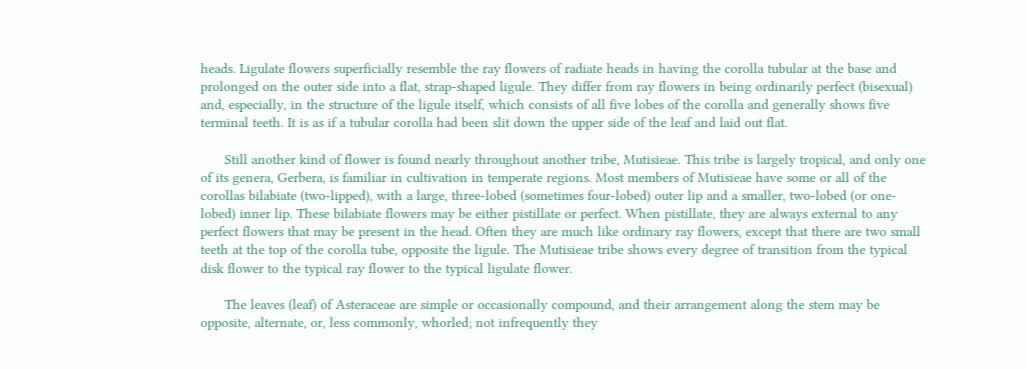heads. Ligulate flowers superficially resemble the ray flowers of radiate heads in having the corolla tubular at the base and prolonged on the outer side into a flat, strap-shaped ligule. They differ from ray flowers in being ordinarily perfect (bisexual) and, especially, in the structure of the ligule itself, which consists of all five lobes of the corolla and generally shows five terminal teeth. It is as if a tubular corolla had been slit down the upper side of the leaf and laid out flat.

      Still another kind of flower is found nearly throughout another tribe, Mutisieae. This tribe is largely tropical, and only one of its genera, Gerbera, is familiar in cultivation in temperate regions. Most members of Mutisieae have some or all of the corollas bilabiate (two-lipped), with a large, three-lobed (sometimes four-lobed) outer lip and a smaller, two-lobed (or one-lobed) inner lip. These bilabiate flowers may be either pistillate or perfect. When pistillate, they are always external to any perfect flowers that may be present in the head. Often they are much like ordinary ray flowers, except that there are two small teeth at the top of the corolla tube, opposite the ligule. The Mutisieae tribe shows every degree of transition from the typical disk flower to the typical ray flower to the typical ligulate flower.

      The leaves (leaf) of Asteraceae are simple or occasionally compound, and their arrangement along the stem may be opposite, alternate, or, less commonly, whorled; not infrequently they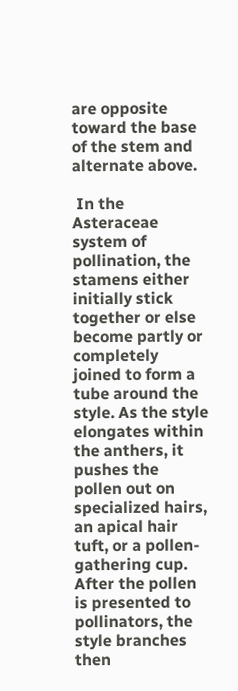are opposite toward the base of the stem and alternate above.

 In the Asteraceae system of pollination, the stamens either initially stick together or else become partly or completely joined to form a tube around the style. As the style elongates within the anthers, it pushes the pollen out on specialized hairs, an apical hair tuft, or a pollen-gathering cup. After the pollen is presented to pollinators, the style branches then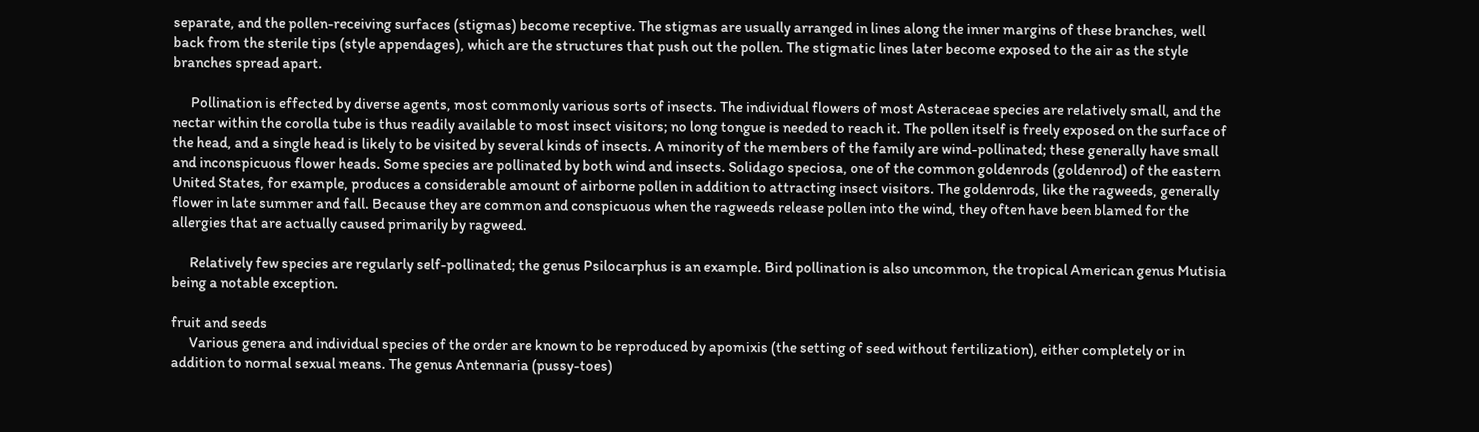separate, and the pollen-receiving surfaces (stigmas) become receptive. The stigmas are usually arranged in lines along the inner margins of these branches, well back from the sterile tips (style appendages), which are the structures that push out the pollen. The stigmatic lines later become exposed to the air as the style branches spread apart.

      Pollination is effected by diverse agents, most commonly various sorts of insects. The individual flowers of most Asteraceae species are relatively small, and the nectar within the corolla tube is thus readily available to most insect visitors; no long tongue is needed to reach it. The pollen itself is freely exposed on the surface of the head, and a single head is likely to be visited by several kinds of insects. A minority of the members of the family are wind-pollinated; these generally have small and inconspicuous flower heads. Some species are pollinated by both wind and insects. Solidago speciosa, one of the common goldenrods (goldenrod) of the eastern United States, for example, produces a considerable amount of airborne pollen in addition to attracting insect visitors. The goldenrods, like the ragweeds, generally flower in late summer and fall. Because they are common and conspicuous when the ragweeds release pollen into the wind, they often have been blamed for the allergies that are actually caused primarily by ragweed.

      Relatively few species are regularly self-pollinated; the genus Psilocarphus is an example. Bird pollination is also uncommon, the tropical American genus Mutisia being a notable exception.

fruit and seeds
      Various genera and individual species of the order are known to be reproduced by apomixis (the setting of seed without fertilization), either completely or in addition to normal sexual means. The genus Antennaria (pussy-toes)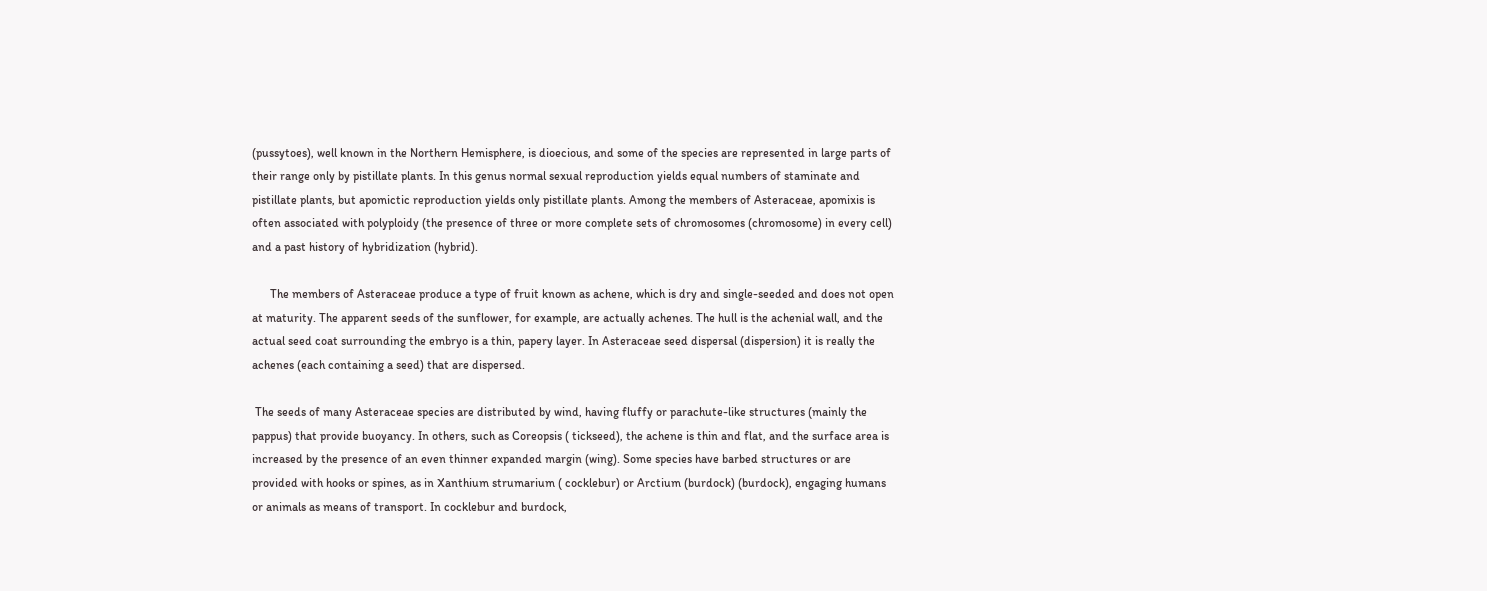(pussytoes), well known in the Northern Hemisphere, is dioecious, and some of the species are represented in large parts of their range only by pistillate plants. In this genus normal sexual reproduction yields equal numbers of staminate and pistillate plants, but apomictic reproduction yields only pistillate plants. Among the members of Asteraceae, apomixis is often associated with polyploidy (the presence of three or more complete sets of chromosomes (chromosome) in every cell) and a past history of hybridization (hybrid).

      The members of Asteraceae produce a type of fruit known as achene, which is dry and single-seeded and does not open at maturity. The apparent seeds of the sunflower, for example, are actually achenes. The hull is the achenial wall, and the actual seed coat surrounding the embryo is a thin, papery layer. In Asteraceae seed dispersal (dispersion) it is really the achenes (each containing a seed) that are dispersed.

 The seeds of many Asteraceae species are distributed by wind, having fluffy or parachute-like structures (mainly the pappus) that provide buoyancy. In others, such as Coreopsis ( tickseed), the achene is thin and flat, and the surface area is increased by the presence of an even thinner expanded margin (wing). Some species have barbed structures or are provided with hooks or spines, as in Xanthium strumarium ( cocklebur) or Arctium (burdock) (burdock), engaging humans or animals as means of transport. In cocklebur and burdock,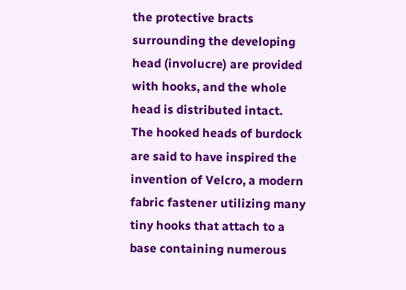the protective bracts surrounding the developing head (involucre) are provided with hooks, and the whole head is distributed intact. The hooked heads of burdock are said to have inspired the invention of Velcro, a modern fabric fastener utilizing many tiny hooks that attach to a base containing numerous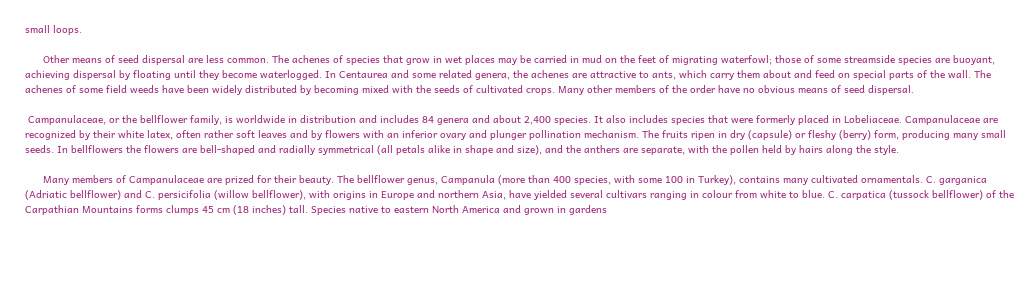small loops.

      Other means of seed dispersal are less common. The achenes of species that grow in wet places may be carried in mud on the feet of migrating waterfowl; those of some streamside species are buoyant, achieving dispersal by floating until they become waterlogged. In Centaurea and some related genera, the achenes are attractive to ants, which carry them about and feed on special parts of the wall. The achenes of some field weeds have been widely distributed by becoming mixed with the seeds of cultivated crops. Many other members of the order have no obvious means of seed dispersal.

 Campanulaceae, or the bellflower family, is worldwide in distribution and includes 84 genera and about 2,400 species. It also includes species that were formerly placed in Lobeliaceae. Campanulaceae are recognized by their white latex, often rather soft leaves and by flowers with an inferior ovary and plunger pollination mechanism. The fruits ripen in dry (capsule) or fleshy (berry) form, producing many small seeds. In bellflowers the flowers are bell-shaped and radially symmetrical (all petals alike in shape and size), and the anthers are separate, with the pollen held by hairs along the style.

      Many members of Campanulaceae are prized for their beauty. The bellflower genus, Campanula (more than 400 species, with some 100 in Turkey), contains many cultivated ornamentals. C. garganica (Adriatic bellflower) and C. persicifolia (willow bellflower), with origins in Europe and northern Asia, have yielded several cultivars ranging in colour from white to blue. C. carpatica (tussock bellflower) of the Carpathian Mountains forms clumps 45 cm (18 inches) tall. Species native to eastern North America and grown in gardens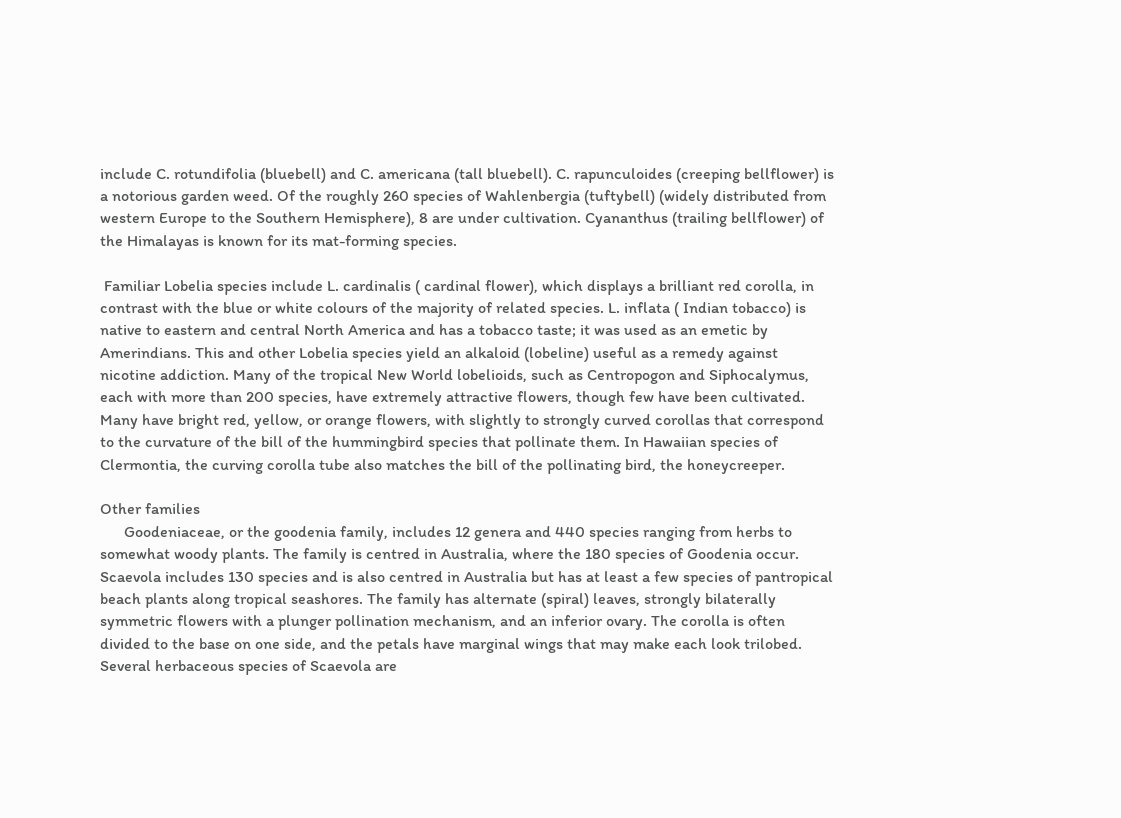include C. rotundifolia (bluebell) and C. americana (tall bluebell). C. rapunculoides (creeping bellflower) is a notorious garden weed. Of the roughly 260 species of Wahlenbergia (tuftybell) (widely distributed from western Europe to the Southern Hemisphere), 8 are under cultivation. Cyananthus (trailing bellflower) of the Himalayas is known for its mat-forming species.

 Familiar Lobelia species include L. cardinalis ( cardinal flower), which displays a brilliant red corolla, in contrast with the blue or white colours of the majority of related species. L. inflata ( Indian tobacco) is native to eastern and central North America and has a tobacco taste; it was used as an emetic by Amerindians. This and other Lobelia species yield an alkaloid (lobeline) useful as a remedy against nicotine addiction. Many of the tropical New World lobelioids, such as Centropogon and Siphocalymus, each with more than 200 species, have extremely attractive flowers, though few have been cultivated. Many have bright red, yellow, or orange flowers, with slightly to strongly curved corollas that correspond to the curvature of the bill of the hummingbird species that pollinate them. In Hawaiian species of Clermontia, the curving corolla tube also matches the bill of the pollinating bird, the honeycreeper.

Other families
      Goodeniaceae, or the goodenia family, includes 12 genera and 440 species ranging from herbs to somewhat woody plants. The family is centred in Australia, where the 180 species of Goodenia occur. Scaevola includes 130 species and is also centred in Australia but has at least a few species of pantropical beach plants along tropical seashores. The family has alternate (spiral) leaves, strongly bilaterally symmetric flowers with a plunger pollination mechanism, and an inferior ovary. The corolla is often divided to the base on one side, and the petals have marginal wings that may make each look trilobed. Several herbaceous species of Scaevola are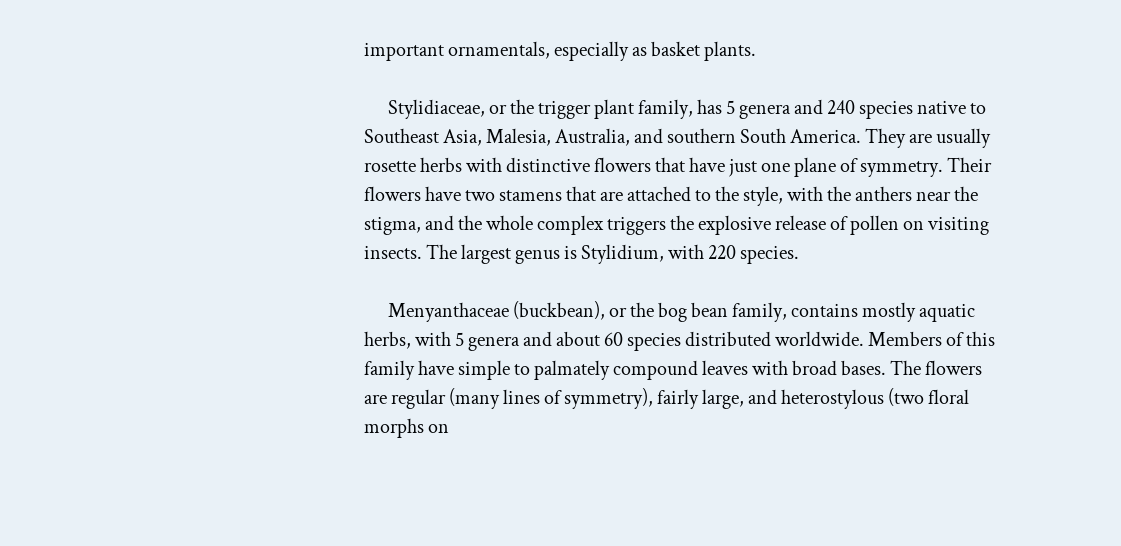important ornamentals, especially as basket plants.

      Stylidiaceae, or the trigger plant family, has 5 genera and 240 species native to Southeast Asia, Malesia, Australia, and southern South America. They are usually rosette herbs with distinctive flowers that have just one plane of symmetry. Their flowers have two stamens that are attached to the style, with the anthers near the stigma, and the whole complex triggers the explosive release of pollen on visiting insects. The largest genus is Stylidium, with 220 species.

      Menyanthaceae (buckbean), or the bog bean family, contains mostly aquatic herbs, with 5 genera and about 60 species distributed worldwide. Members of this family have simple to palmately compound leaves with broad bases. The flowers are regular (many lines of symmetry), fairly large, and heterostylous (two floral morphs on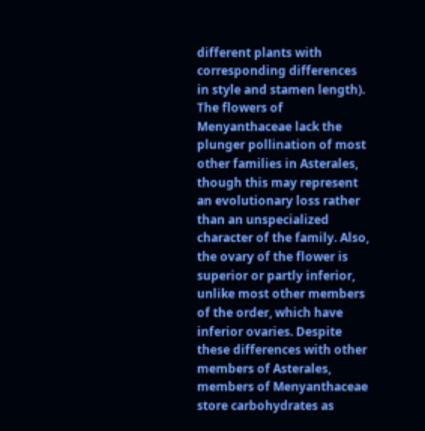different plants with corresponding differences in style and stamen length). The flowers of Menyanthaceae lack the plunger pollination of most other families in Asterales, though this may represent an evolutionary loss rather than an unspecialized character of the family. Also, the ovary of the flower is superior or partly inferior, unlike most other members of the order, which have inferior ovaries. Despite these differences with other members of Asterales, members of Menyanthaceae store carbohydrates as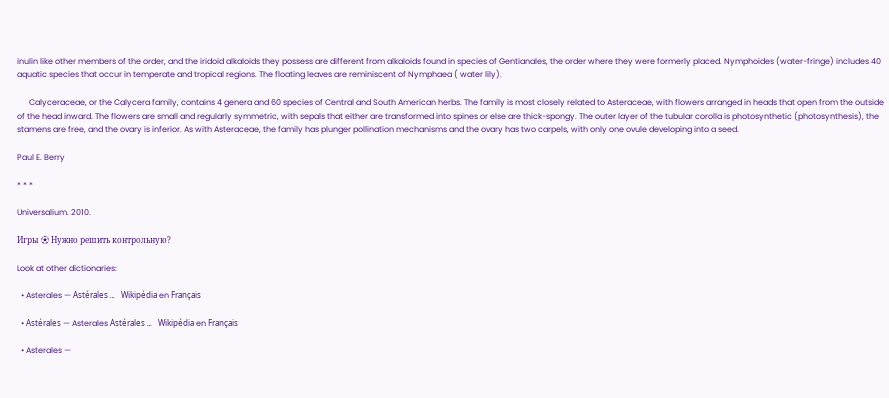inulin like other members of the order, and the iridoid alkaloids they possess are different from alkaloids found in species of Gentianales, the order where they were formerly placed. Nymphoides (water-fringe) includes 40 aquatic species that occur in temperate and tropical regions. The floating leaves are reminiscent of Nymphaea ( water lily).

      Calyceraceae, or the Calycera family, contains 4 genera and 60 species of Central and South American herbs. The family is most closely related to Asteraceae, with flowers arranged in heads that open from the outside of the head inward. The flowers are small and regularly symmetric, with sepals that either are transformed into spines or else are thick-spongy. The outer layer of the tubular corolla is photosynthetic (photosynthesis), the stamens are free, and the ovary is inferior. As with Asteraceae, the family has plunger pollination mechanisms and the ovary has two carpels, with only one ovule developing into a seed.

Paul E. Berry

* * *

Universalium. 2010.

Игры ⚽ Нужно решить контрольную?

Look at other dictionaries:

  • Asterales — Astérales …   Wikipédia en Français

  • Astérales — Asterales Astérales …   Wikipédia en Français

  • Asterales —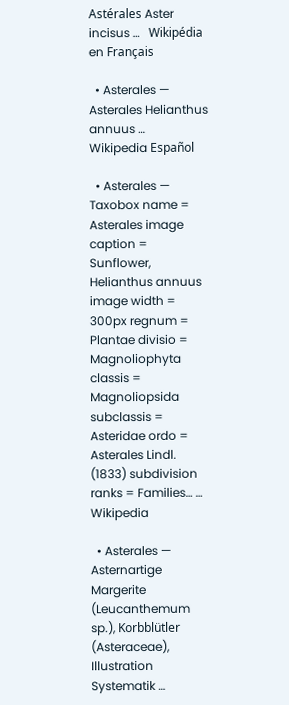Astérales Aster incisus …   Wikipédia en Français

  • Asterales —   Asterales Helianthus annuus …   Wikipedia Español

  • Asterales — Taxobox name = Asterales image caption = Sunflower, Helianthus annuus image width = 300px regnum = Plantae divisio = Magnoliophyta classis = Magnoliopsida subclassis = Asteridae ordo = Asterales Lindl. (1833) subdivision ranks = Families… …   Wikipedia

  • Asterales — Asternartige Margerite (Leucanthemum sp.), Korbblütler (Asteraceae), Illustration Systematik …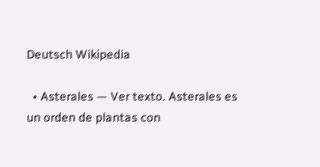Deutsch Wikipedia

  • Asterales — Ver texto. Asterales es un orden de plantas con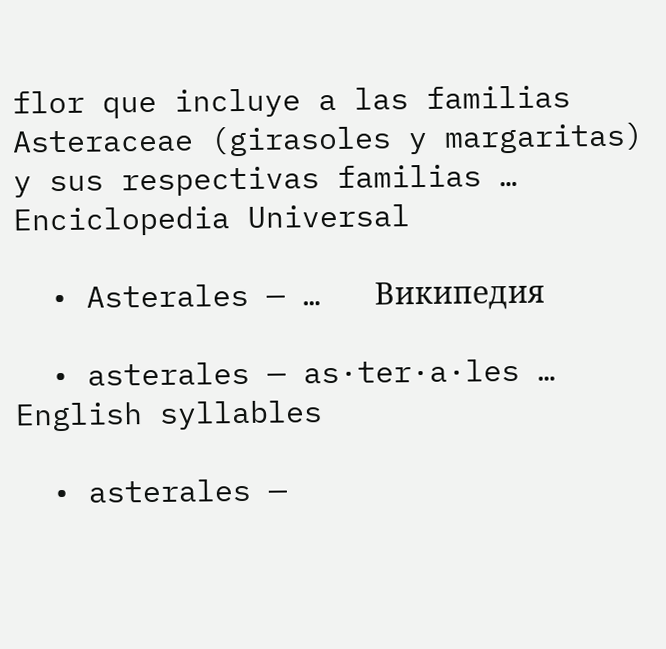flor que incluye a las familias Asteraceae (girasoles y margaritas) y sus respectivas familias …   Enciclopedia Universal

  • Asterales — …   Википедия

  • asterales — as·ter·a·les …   English syllables

  • asterales —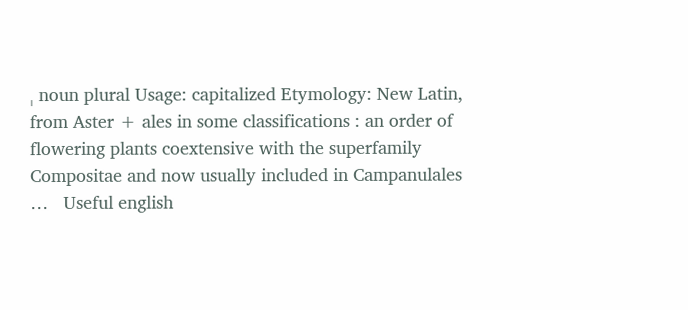ˌ noun plural Usage: capitalized Etymology: New Latin, from Aster + ales in some classifications : an order of flowering plants coextensive with the superfamily Compositae and now usually included in Campanulales …   Useful english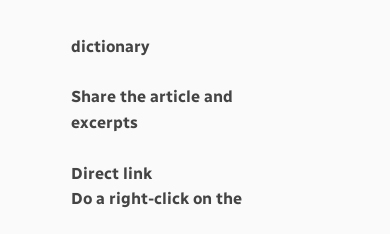dictionary

Share the article and excerpts

Direct link
Do a right-click on the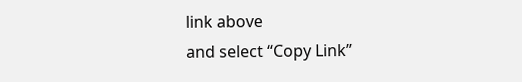link above
and select “Copy Link”